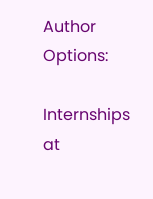Author Options:

Internships at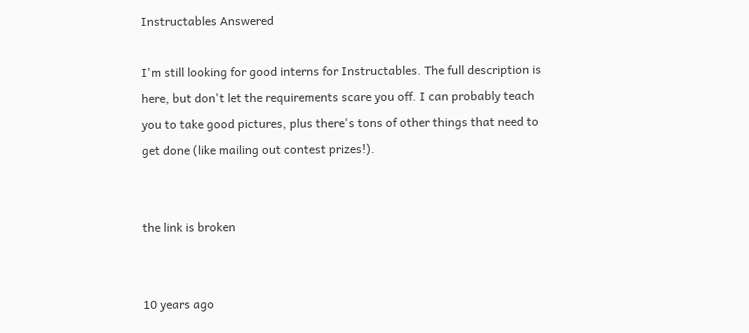Instructables Answered

I'm still looking for good interns for Instructables. The full description is here, but don't let the requirements scare you off. I can probably teach you to take good pictures, plus there's tons of other things that need to get done (like mailing out contest prizes!).


the link is broken


10 years ago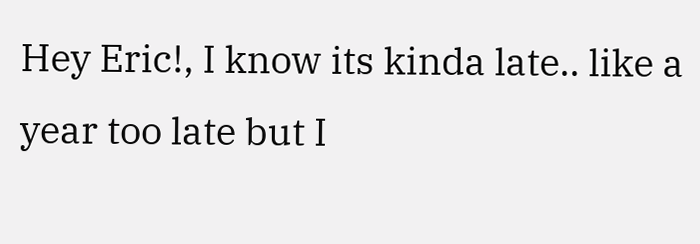Hey Eric!, I know its kinda late.. like a year too late but I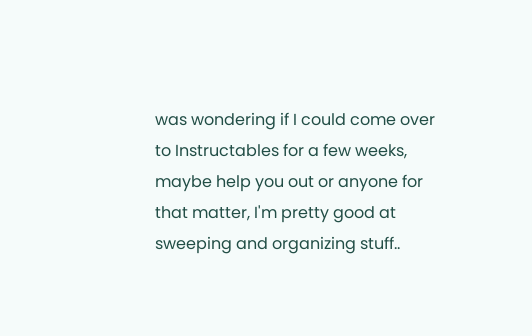was wondering if I could come over to Instructables for a few weeks, maybe help you out or anyone for that matter, I'm pretty good at sweeping and organizing stuff..